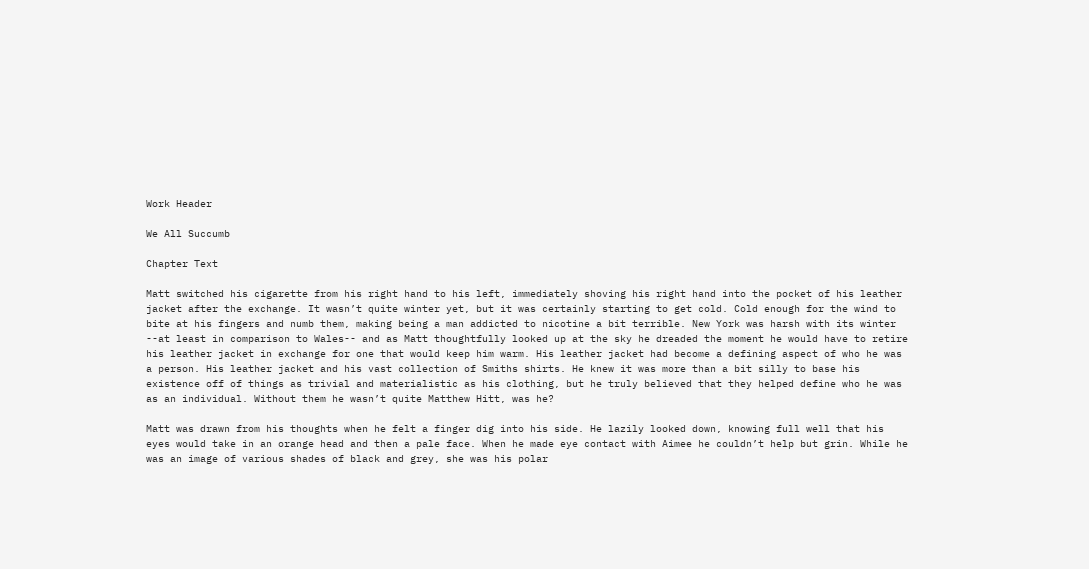Work Header

We All Succumb

Chapter Text

Matt switched his cigarette from his right hand to his left, immediately shoving his right hand into the pocket of his leather jacket after the exchange. It wasn’t quite winter yet, but it was certainly starting to get cold. Cold enough for the wind to bite at his fingers and numb them, making being a man addicted to nicotine a bit terrible. New York was harsh with its winter --at least in comparison to Wales-- and as Matt thoughtfully looked up at the sky he dreaded the moment he would have to retire his leather jacket in exchange for one that would keep him warm. His leather jacket had become a defining aspect of who he was a person. His leather jacket and his vast collection of Smiths shirts. He knew it was more than a bit silly to base his existence off of things as trivial and materialistic as his clothing, but he truly believed that they helped define who he was as an individual. Without them he wasn’t quite Matthew Hitt, was he?

Matt was drawn from his thoughts when he felt a finger dig into his side. He lazily looked down, knowing full well that his eyes would take in an orange head and then a pale face. When he made eye contact with Aimee he couldn’t help but grin. While he was an image of various shades of black and grey, she was his polar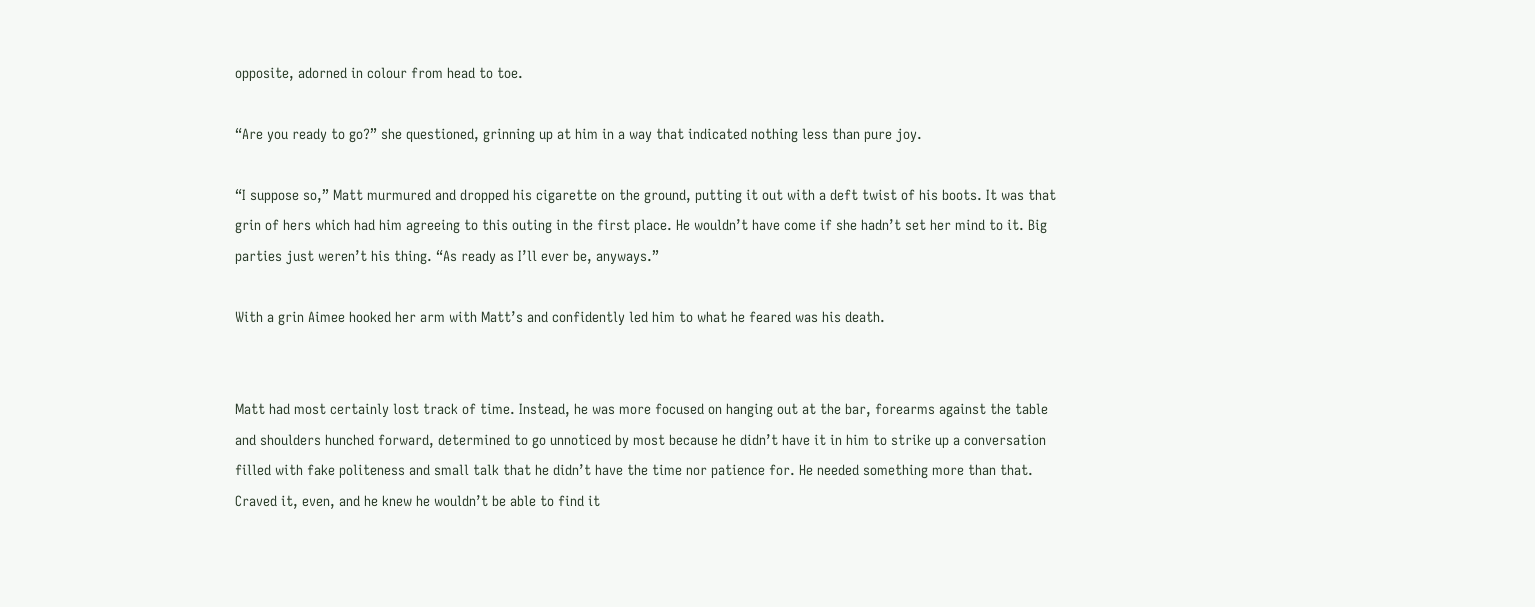opposite, adorned in colour from head to toe.

“Are you ready to go?” she questioned, grinning up at him in a way that indicated nothing less than pure joy.

“I suppose so,” Matt murmured and dropped his cigarette on the ground, putting it out with a deft twist of his boots. It was that grin of hers which had him agreeing to this outing in the first place. He wouldn’t have come if she hadn’t set her mind to it. Big parties just weren’t his thing. “As ready as I’ll ever be, anyways.”

With a grin Aimee hooked her arm with Matt’s and confidently led him to what he feared was his death.


Matt had most certainly lost track of time. Instead, he was more focused on hanging out at the bar, forearms against the table and shoulders hunched forward, determined to go unnoticed by most because he didn’t have it in him to strike up a conversation filled with fake politeness and small talk that he didn’t have the time nor patience for. He needed something more than that. Craved it, even, and he knew he wouldn’t be able to find it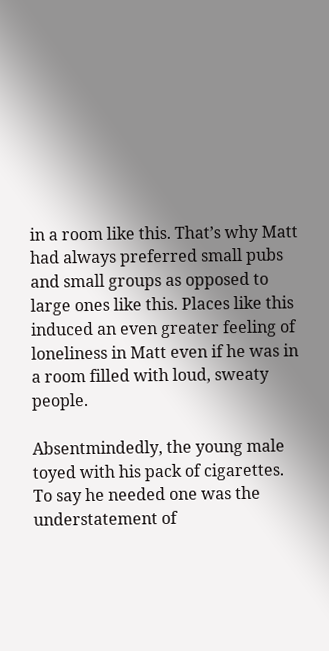in a room like this. That’s why Matt had always preferred small pubs and small groups as opposed to large ones like this. Places like this induced an even greater feeling of loneliness in Matt even if he was in a room filled with loud, sweaty people.

Absentmindedly, the young male toyed with his pack of cigarettes. To say he needed one was the understatement of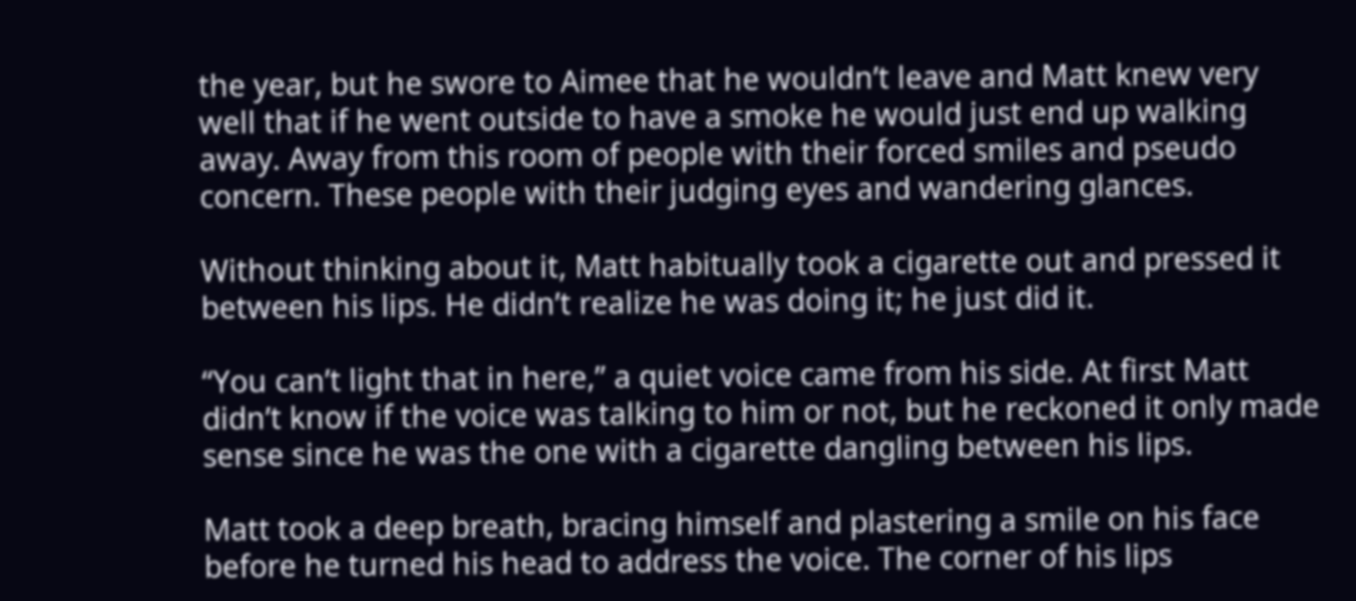the year, but he swore to Aimee that he wouldn’t leave and Matt knew very well that if he went outside to have a smoke he would just end up walking away. Away from this room of people with their forced smiles and pseudo concern. These people with their judging eyes and wandering glances.

Without thinking about it, Matt habitually took a cigarette out and pressed it between his lips. He didn’t realize he was doing it; he just did it.

“You can’t light that in here,” a quiet voice came from his side. At first Matt didn’t know if the voice was talking to him or not, but he reckoned it only made sense since he was the one with a cigarette dangling between his lips.

Matt took a deep breath, bracing himself and plastering a smile on his face before he turned his head to address the voice. The corner of his lips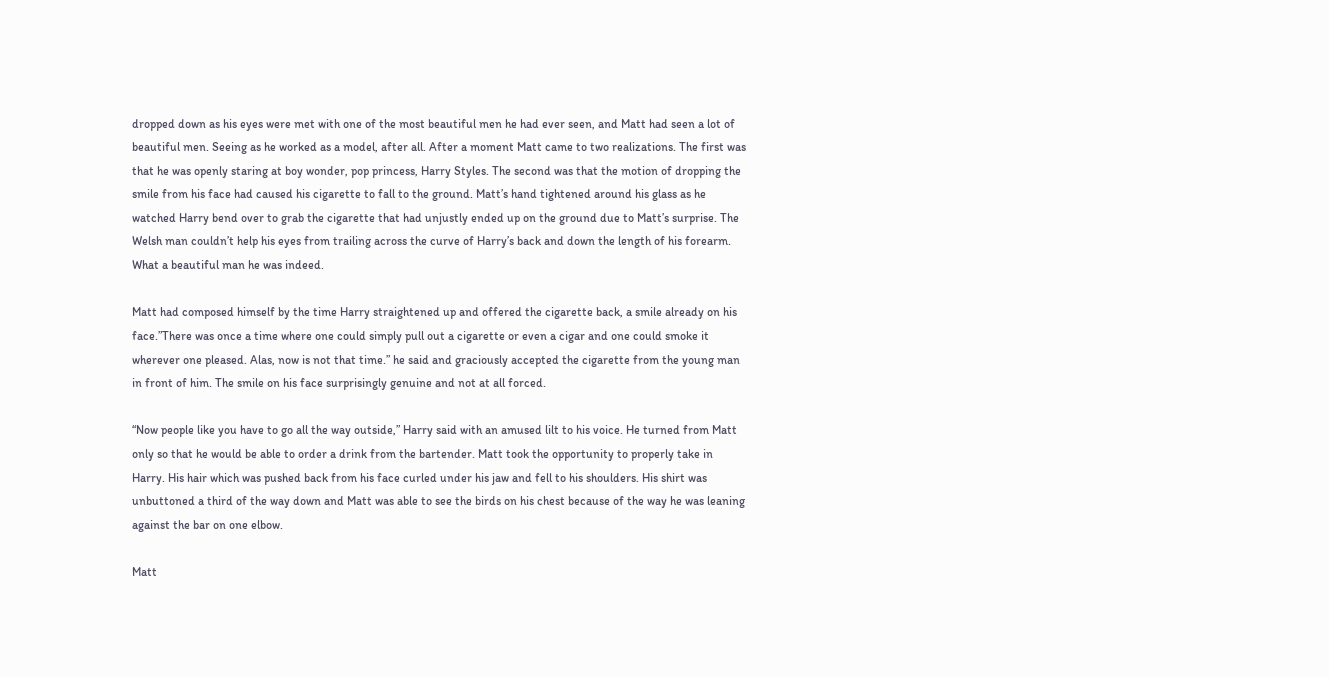dropped down as his eyes were met with one of the most beautiful men he had ever seen, and Matt had seen a lot of beautiful men. Seeing as he worked as a model, after all. After a moment Matt came to two realizations. The first was that he was openly staring at boy wonder, pop princess, Harry Styles. The second was that the motion of dropping the smile from his face had caused his cigarette to fall to the ground. Matt’s hand tightened around his glass as he watched Harry bend over to grab the cigarette that had unjustly ended up on the ground due to Matt’s surprise. The Welsh man couldn’t help his eyes from trailing across the curve of Harry’s back and down the length of his forearm. What a beautiful man he was indeed.

Matt had composed himself by the time Harry straightened up and offered the cigarette back, a smile already on his face.”There was once a time where one could simply pull out a cigarette or even a cigar and one could smoke it wherever one pleased. Alas, now is not that time.” he said and graciously accepted the cigarette from the young man in front of him. The smile on his face surprisingly genuine and not at all forced.

“Now people like you have to go all the way outside,” Harry said with an amused lilt to his voice. He turned from Matt only so that he would be able to order a drink from the bartender. Matt took the opportunity to properly take in Harry. His hair which was pushed back from his face curled under his jaw and fell to his shoulders. His shirt was unbuttoned a third of the way down and Matt was able to see the birds on his chest because of the way he was leaning against the bar on one elbow.

Matt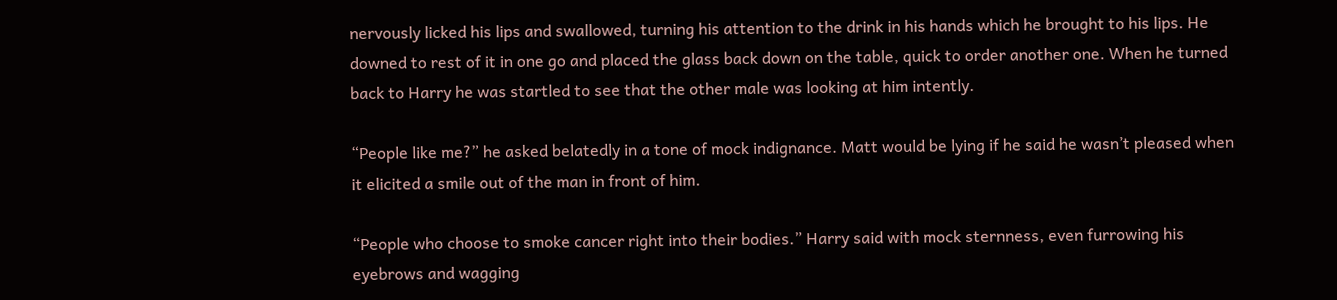nervously licked his lips and swallowed, turning his attention to the drink in his hands which he brought to his lips. He downed to rest of it in one go and placed the glass back down on the table, quick to order another one. When he turned back to Harry he was startled to see that the other male was looking at him intently.

“People like me?” he asked belatedly in a tone of mock indignance. Matt would be lying if he said he wasn’t pleased when it elicited a smile out of the man in front of him.

“People who choose to smoke cancer right into their bodies.” Harry said with mock sternness, even furrowing his eyebrows and wagging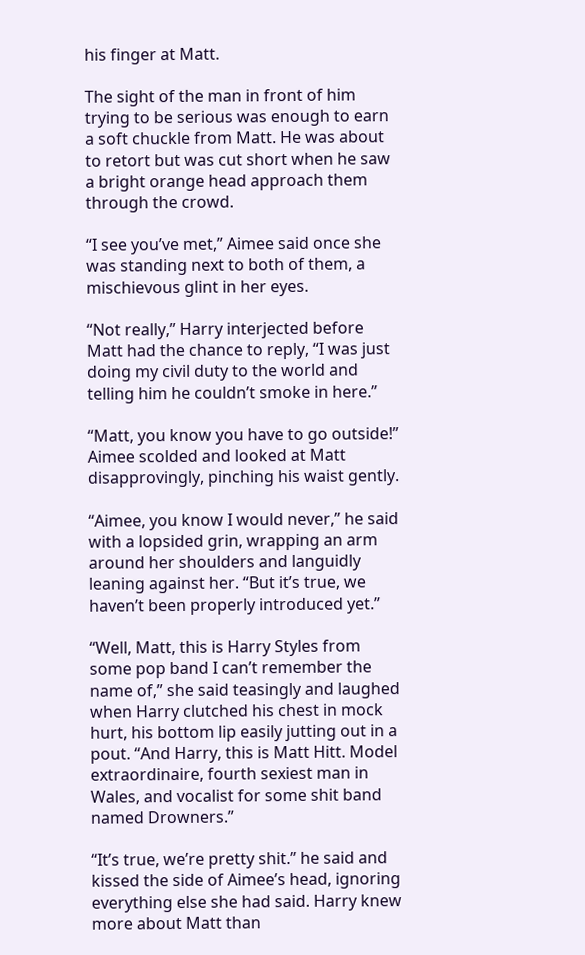his finger at Matt.

The sight of the man in front of him trying to be serious was enough to earn a soft chuckle from Matt. He was about to retort but was cut short when he saw a bright orange head approach them through the crowd.

“I see you’ve met,” Aimee said once she was standing next to both of them, a mischievous glint in her eyes.

“Not really,” Harry interjected before Matt had the chance to reply, “I was just doing my civil duty to the world and telling him he couldn’t smoke in here.”

“Matt, you know you have to go outside!” Aimee scolded and looked at Matt disapprovingly, pinching his waist gently.

“Aimee, you know I would never,” he said with a lopsided grin, wrapping an arm around her shoulders and languidly leaning against her. “But it’s true, we haven’t been properly introduced yet.”

“Well, Matt, this is Harry Styles from some pop band I can’t remember the name of,” she said teasingly and laughed when Harry clutched his chest in mock hurt, his bottom lip easily jutting out in a pout. “And Harry, this is Matt Hitt. Model extraordinaire, fourth sexiest man in Wales, and vocalist for some shit band named Drowners.”

“It’s true, we’re pretty shit.” he said and kissed the side of Aimee’s head, ignoring everything else she had said. Harry knew more about Matt than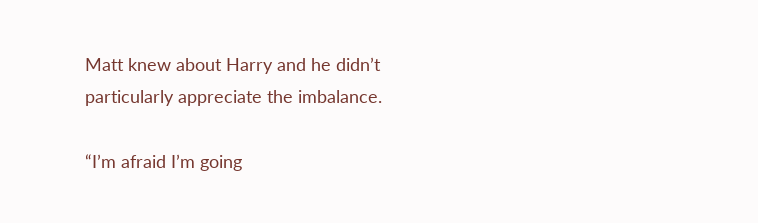Matt knew about Harry and he didn’t particularly appreciate the imbalance.

“I’m afraid I’m going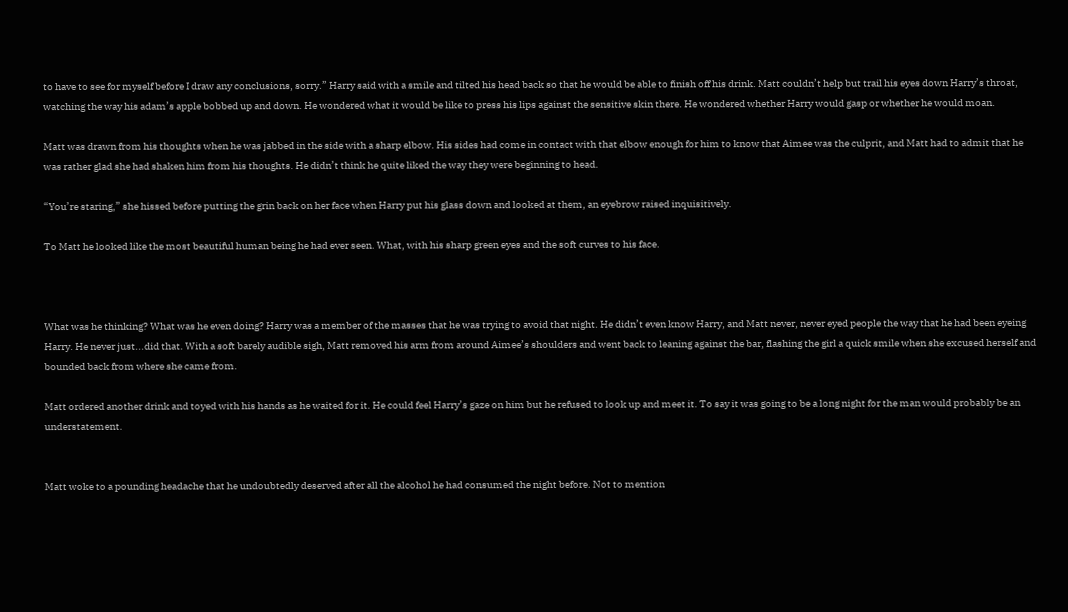to have to see for myself before I draw any conclusions, sorry.” Harry said with a smile and tilted his head back so that he would be able to finish off his drink. Matt couldn’t help but trail his eyes down Harry’s throat, watching the way his adam’s apple bobbed up and down. He wondered what it would be like to press his lips against the sensitive skin there. He wondered whether Harry would gasp or whether he would moan.

Matt was drawn from his thoughts when he was jabbed in the side with a sharp elbow. His sides had come in contact with that elbow enough for him to know that Aimee was the culprit, and Matt had to admit that he was rather glad she had shaken him from his thoughts. He didn’t think he quite liked the way they were beginning to head.

“You’re staring,” she hissed before putting the grin back on her face when Harry put his glass down and looked at them, an eyebrow raised inquisitively.

To Matt he looked like the most beautiful human being he had ever seen. What, with his sharp green eyes and the soft curves to his face.



What was he thinking? What was he even doing? Harry was a member of the masses that he was trying to avoid that night. He didn’t even know Harry, and Matt never, never eyed people the way that he had been eyeing Harry. He never just...did that. With a soft barely audible sigh, Matt removed his arm from around Aimee’s shoulders and went back to leaning against the bar, flashing the girl a quick smile when she excused herself and bounded back from where she came from.

Matt ordered another drink and toyed with his hands as he waited for it. He could feel Harry’s gaze on him but he refused to look up and meet it. To say it was going to be a long night for the man would probably be an understatement.


Matt woke to a pounding headache that he undoubtedly deserved after all the alcohol he had consumed the night before. Not to mention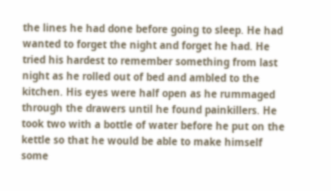the lines he had done before going to sleep. He had wanted to forget the night and forget he had. He tried his hardest to remember something from last night as he rolled out of bed and ambled to the kitchen. His eyes were half open as he rummaged through the drawers until he found painkillers. He took two with a bottle of water before he put on the kettle so that he would be able to make himself some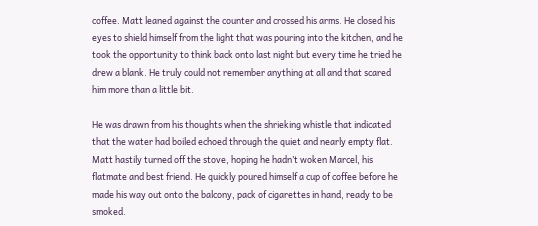coffee. Matt leaned against the counter and crossed his arms. He closed his eyes to shield himself from the light that was pouring into the kitchen, and he took the opportunity to think back onto last night but every time he tried he drew a blank. He truly could not remember anything at all and that scared him more than a little bit.

He was drawn from his thoughts when the shrieking whistle that indicated that the water had boiled echoed through the quiet and nearly empty flat. Matt hastily turned off the stove, hoping he hadn’t woken Marcel, his flatmate and best friend. He quickly poured himself a cup of coffee before he made his way out onto the balcony, pack of cigarettes in hand, ready to be smoked.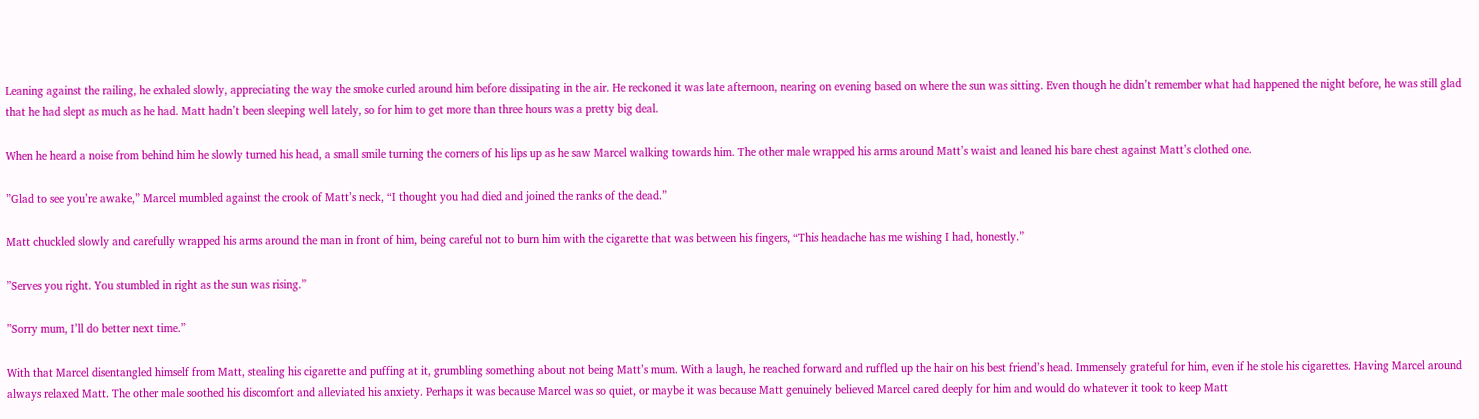Leaning against the railing, he exhaled slowly, appreciating the way the smoke curled around him before dissipating in the air. He reckoned it was late afternoon, nearing on evening based on where the sun was sitting. Even though he didn’t remember what had happened the night before, he was still glad that he had slept as much as he had. Matt hadn’t been sleeping well lately, so for him to get more than three hours was a pretty big deal.

When he heard a noise from behind him he slowly turned his head, a small smile turning the corners of his lips up as he saw Marcel walking towards him. The other male wrapped his arms around Matt’s waist and leaned his bare chest against Matt’s clothed one.

”Glad to see you’re awake,” Marcel mumbled against the crook of Matt’s neck, “I thought you had died and joined the ranks of the dead.”

Matt chuckled slowly and carefully wrapped his arms around the man in front of him, being careful not to burn him with the cigarette that was between his fingers, “This headache has me wishing I had, honestly.”

”Serves you right. You stumbled in right as the sun was rising.”

”Sorry mum, I’ll do better next time.”

With that Marcel disentangled himself from Matt, stealing his cigarette and puffing at it, grumbling something about not being Matt’s mum. With a laugh, he reached forward and ruffled up the hair on his best friend’s head. Immensely grateful for him, even if he stole his cigarettes. Having Marcel around always relaxed Matt. The other male soothed his discomfort and alleviated his anxiety. Perhaps it was because Marcel was so quiet, or maybe it was because Matt genuinely believed Marcel cared deeply for him and would do whatever it took to keep Matt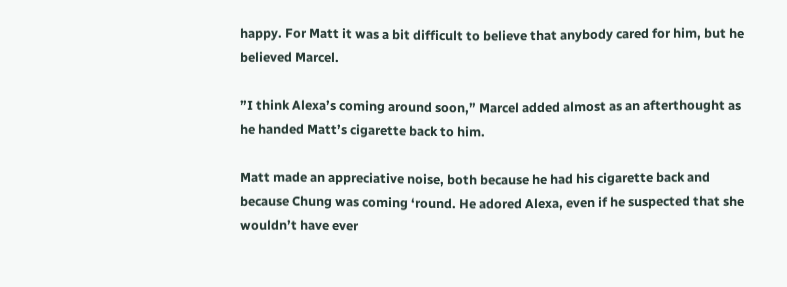happy. For Matt it was a bit difficult to believe that anybody cared for him, but he believed Marcel.

”I think Alexa’s coming around soon,” Marcel added almost as an afterthought as he handed Matt’s cigarette back to him.

Matt made an appreciative noise, both because he had his cigarette back and because Chung was coming ‘round. He adored Alexa, even if he suspected that she wouldn’t have ever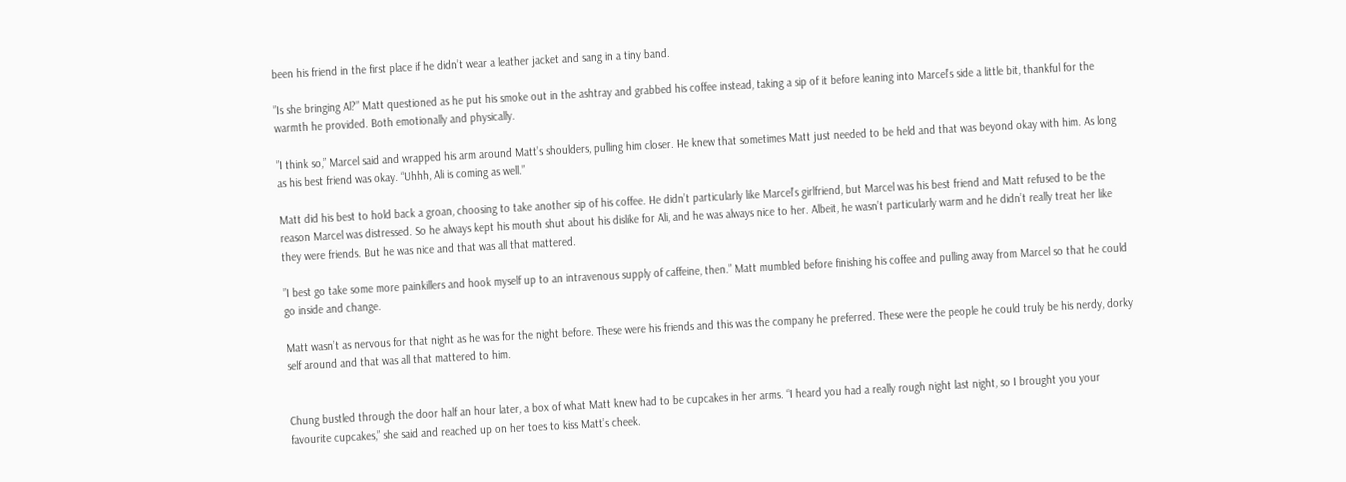been his friend in the first place if he didn’t wear a leather jacket and sang in a tiny band.

”Is she bringing Al?” Matt questioned as he put his smoke out in the ashtray and grabbed his coffee instead, taking a sip of it before leaning into Marcel’s side a little bit, thankful for the warmth he provided. Both emotionally and physically.

”I think so,” Marcel said and wrapped his arm around Matt’s shoulders, pulling him closer. He knew that sometimes Matt just needed to be held and that was beyond okay with him. As long as his best friend was okay. “Uhhh, Ali is coming as well.”

Matt did his best to hold back a groan, choosing to take another sip of his coffee. He didn’t particularly like Marcel’s girlfriend, but Marcel was his best friend and Matt refused to be the reason Marcel was distressed. So he always kept his mouth shut about his dislike for Ali, and he was always nice to her. Albeit, he wasn’t particularly warm and he didn’t really treat her like they were friends. But he was nice and that was all that mattered.

”I best go take some more painkillers and hook myself up to an intravenous supply of caffeine, then.” Matt mumbled before finishing his coffee and pulling away from Marcel so that he could go inside and change.

Matt wasn’t as nervous for that night as he was for the night before. These were his friends and this was the company he preferred. These were the people he could truly be his nerdy, dorky self around and that was all that mattered to him.


Chung bustled through the door half an hour later, a box of what Matt knew had to be cupcakes in her arms. “I heard you had a really rough night last night, so I brought you your favourite cupcakes,” she said and reached up on her toes to kiss Matt’s cheek.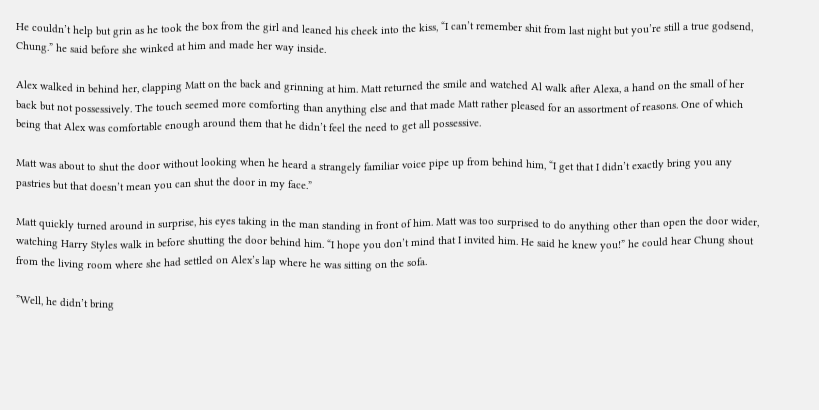He couldn’t help but grin as he took the box from the girl and leaned his cheek into the kiss, “I can’t remember shit from last night but you’re still a true godsend, Chung.” he said before she winked at him and made her way inside.

Alex walked in behind her, clapping Matt on the back and grinning at him. Matt returned the smile and watched Al walk after Alexa, a hand on the small of her back but not possessively. The touch seemed more comforting than anything else and that made Matt rather pleased for an assortment of reasons. One of which being that Alex was comfortable enough around them that he didn’t feel the need to get all possessive.

Matt was about to shut the door without looking when he heard a strangely familiar voice pipe up from behind him, “I get that I didn’t exactly bring you any pastries but that doesn’t mean you can shut the door in my face.”

Matt quickly turned around in surprise, his eyes taking in the man standing in front of him. Matt was too surprised to do anything other than open the door wider, watching Harry Styles walk in before shutting the door behind him. “I hope you don’t mind that I invited him. He said he knew you!” he could hear Chung shout from the living room where she had settled on Alex’s lap where he was sitting on the sofa.

”Well, he didn’t bring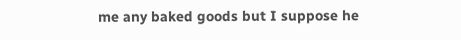me any baked goods but I suppose he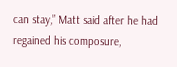can stay,” Matt said after he had regained his composure,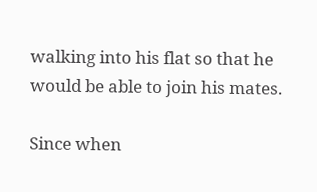walking into his flat so that he would be able to join his mates.

Since when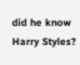did he know Harry Styles?